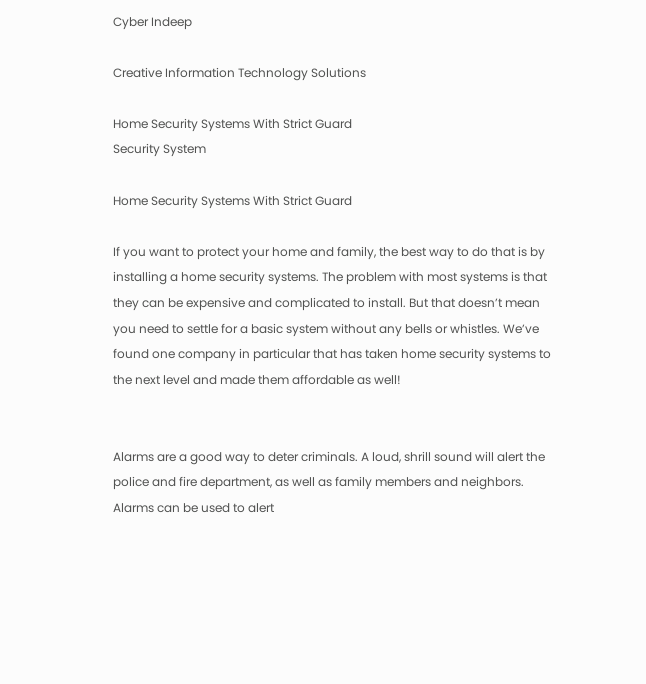Cyber Indeep

Creative Information Technology Solutions

Home Security Systems With Strict Guard
Security System

Home Security Systems With Strict Guard

If you want to protect your home and family, the best way to do that is by installing a home security systems. The problem with most systems is that they can be expensive and complicated to install. But that doesn’t mean you need to settle for a basic system without any bells or whistles. We’ve found one company in particular that has taken home security systems to the next level and made them affordable as well!


Alarms are a good way to deter criminals. A loud, shrill sound will alert the police and fire department, as well as family members and neighbors. Alarms can be used to alert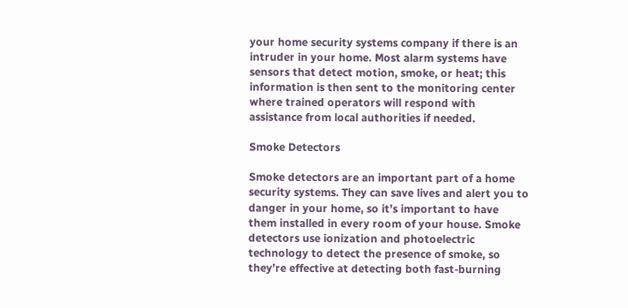your home security systems company if there is an intruder in your home. Most alarm systems have sensors that detect motion, smoke, or heat; this information is then sent to the monitoring center where trained operators will respond with assistance from local authorities if needed.

Smoke Detectors

Smoke detectors are an important part of a home security systems. They can save lives and alert you to danger in your home, so it’s important to have them installed in every room of your house. Smoke detectors use ionization and photoelectric technology to detect the presence of smoke, so they’re effective at detecting both fast-burning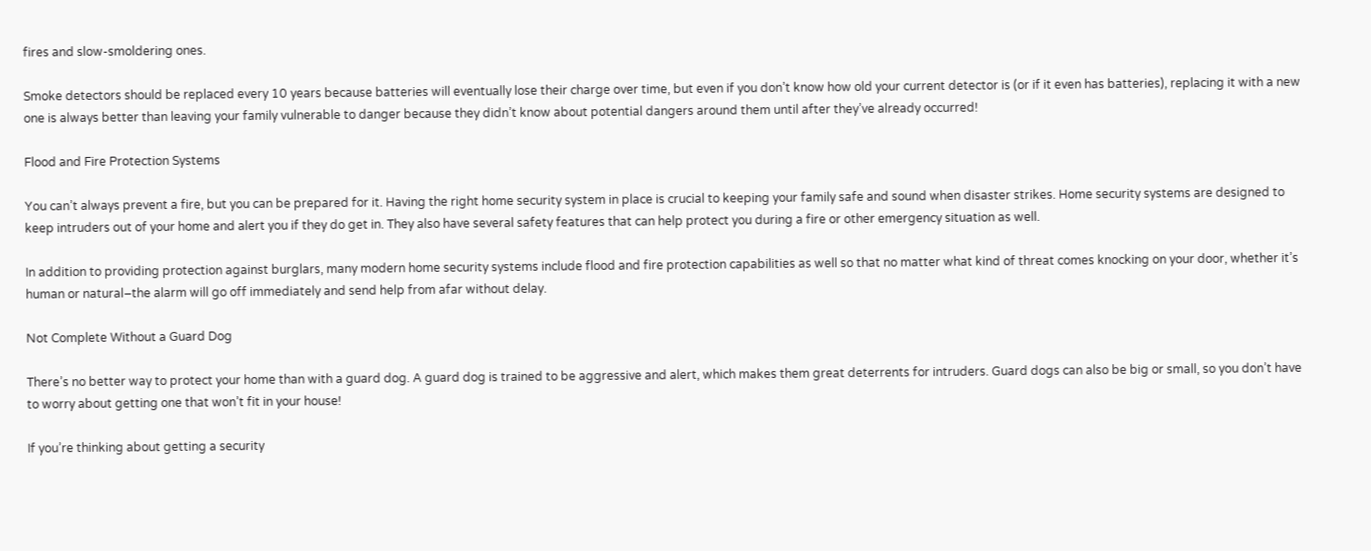fires and slow-smoldering ones.

Smoke detectors should be replaced every 10 years because batteries will eventually lose their charge over time, but even if you don’t know how old your current detector is (or if it even has batteries), replacing it with a new one is always better than leaving your family vulnerable to danger because they didn’t know about potential dangers around them until after they’ve already occurred!

Flood and Fire Protection Systems

You can’t always prevent a fire, but you can be prepared for it. Having the right home security system in place is crucial to keeping your family safe and sound when disaster strikes. Home security systems are designed to keep intruders out of your home and alert you if they do get in. They also have several safety features that can help protect you during a fire or other emergency situation as well.

In addition to providing protection against burglars, many modern home security systems include flood and fire protection capabilities as well so that no matter what kind of threat comes knocking on your door, whether it’s human or natural–the alarm will go off immediately and send help from afar without delay.

Not Complete Without a Guard Dog

There’s no better way to protect your home than with a guard dog. A guard dog is trained to be aggressive and alert, which makes them great deterrents for intruders. Guard dogs can also be big or small, so you don’t have to worry about getting one that won’t fit in your house!

If you’re thinking about getting a security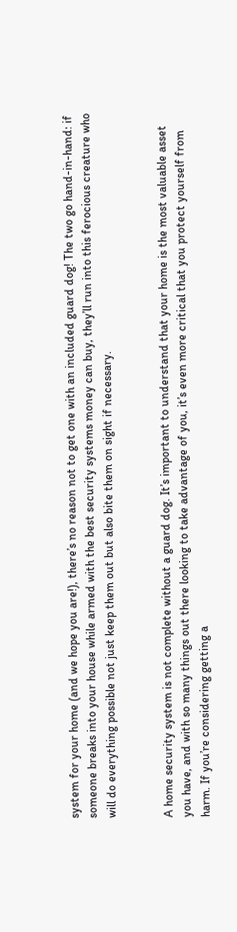system for your home (and we hope you are!), there’s no reason not to get one with an included guard dog! The two go hand-in-hand: if someone breaks into your house while armed with the best security systems money can buy, they’ll run into this ferocious creature who will do everything possible not just keep them out but also bite them on sight if necessary.


A home security system is not complete without a guard dog. It’s important to understand that your home is the most valuable asset you have, and with so many things out there looking to take advantage of you, it’s even more critical that you protect yourself from harm. If you’re considering getting a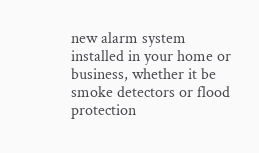new alarm system installed in your home or business, whether it be smoke detectors or flood protection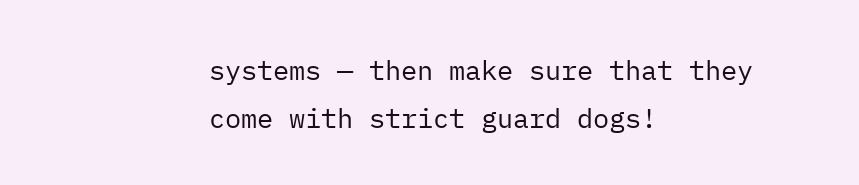systems — then make sure that they come with strict guard dogs!